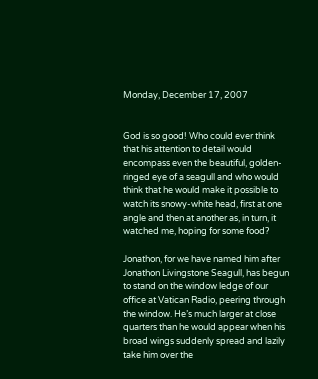Monday, December 17, 2007


God is so good! Who could ever think that his attention to detail would encompass even the beautiful, golden-ringed eye of a seagull and who would think that he would make it possible to watch its snowy-white head, first at one angle and then at another as, in turn, it watched me, hoping for some food?

Jonathon, for we have named him after Jonathon Livingstone Seagull, has begun to stand on the window ledge of our office at Vatican Radio, peering through the window. He’s much larger at close quarters than he would appear when his broad wings suddenly spread and lazily take him over the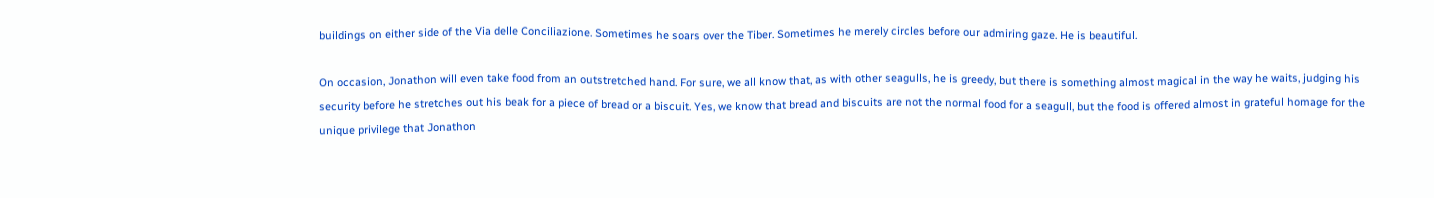buildings on either side of the Via delle Conciliazione. Sometimes he soars over the Tiber. Sometimes he merely circles before our admiring gaze. He is beautiful.

On occasion, Jonathon will even take food from an outstretched hand. For sure, we all know that, as with other seagulls, he is greedy, but there is something almost magical in the way he waits, judging his security before he stretches out his beak for a piece of bread or a biscuit. Yes, we know that bread and biscuits are not the normal food for a seagull, but the food is offered almost in grateful homage for the unique privilege that Jonathon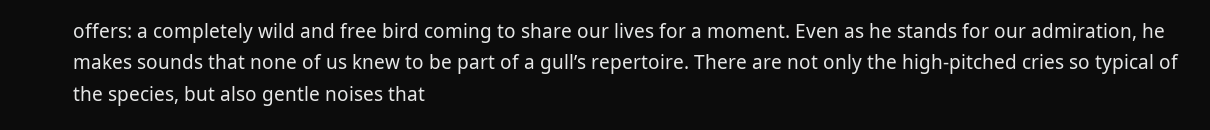offers: a completely wild and free bird coming to share our lives for a moment. Even as he stands for our admiration, he makes sounds that none of us knew to be part of a gull’s repertoire. There are not only the high-pitched cries so typical of the species, but also gentle noises that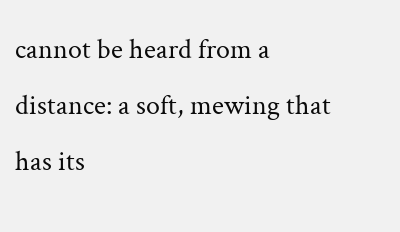cannot be heard from a distance: a soft, mewing that has its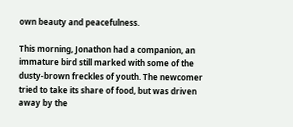own beauty and peacefulness.

This morning, Jonathon had a companion, an immature bird still marked with some of the dusty-brown freckles of youth. The newcomer tried to take its share of food, but was driven away by the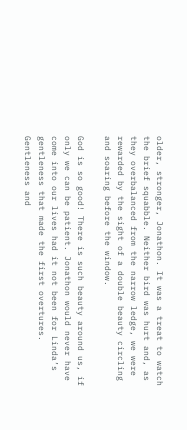older, stronger, Jonathon. It was a treat to watch the brief squabble. Neither bird was hurt and, as they overbalanced from the narrow ledge, we were rewarded by the sight of a double beauty circling and soaring before the window.

God is so good! There is such beauty around us, if only we can be patient. Jonathon would never have come into our lives had it not been for Linda’s gentleness that made the first overtures. Gentleness and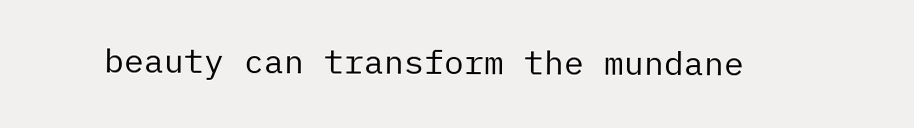beauty can transform the mundane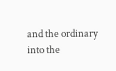and the ordinary into the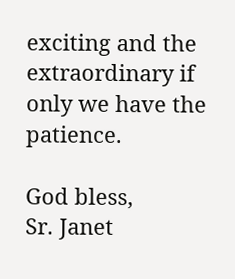exciting and the extraordinary if only we have the patience.

God bless,
Sr. Janet